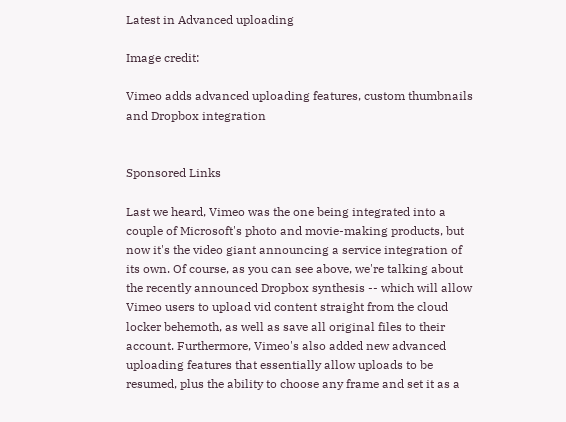Latest in Advanced uploading

Image credit:

Vimeo adds advanced uploading features, custom thumbnails and Dropbox integration


Sponsored Links

Last we heard, Vimeo was the one being integrated into a couple of Microsoft's photo and movie-making products, but now it's the video giant announcing a service integration of its own. Of course, as you can see above, we're talking about the recently announced Dropbox synthesis -- which will allow Vimeo users to upload vid content straight from the cloud locker behemoth, as well as save all original files to their account. Furthermore, Vimeo's also added new advanced uploading features that essentially allow uploads to be resumed, plus the ability to choose any frame and set it as a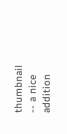thumbnail -- a nice addition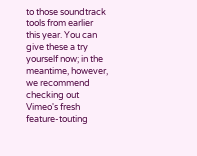to those soundtrack tools from earlier this year. You can give these a try yourself now; in the meantime, however, we recommend checking out Vimeo's fresh feature-touting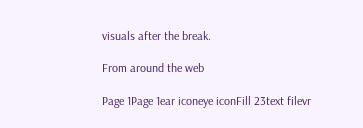visuals after the break.

From around the web

Page 1Page 1ear iconeye iconFill 23text filevr